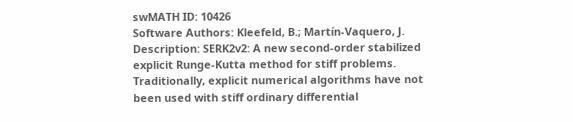swMATH ID: 10426
Software Authors: Kleefeld, B.; Martín-Vaquero, J.
Description: SERK2v2: A new second-order stabilized explicit Runge-Kutta method for stiff problems. Traditionally, explicit numerical algorithms have not been used with stiff ordinary differential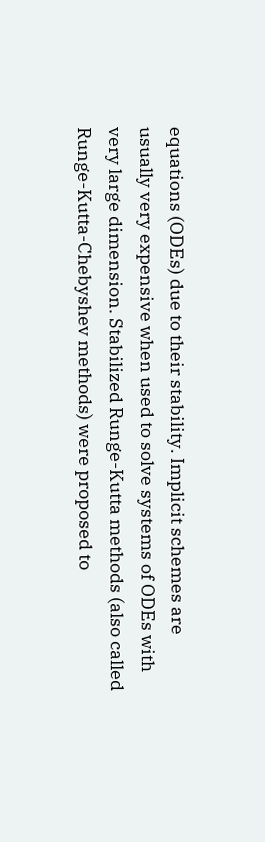equations (ODEs) due to their stability. Implicit schemes are usually very expensive when used to solve systems of ODEs with very large dimension. Stabilized Runge-Kutta methods (also called Runge-Kutta-Chebyshev methods) were proposed to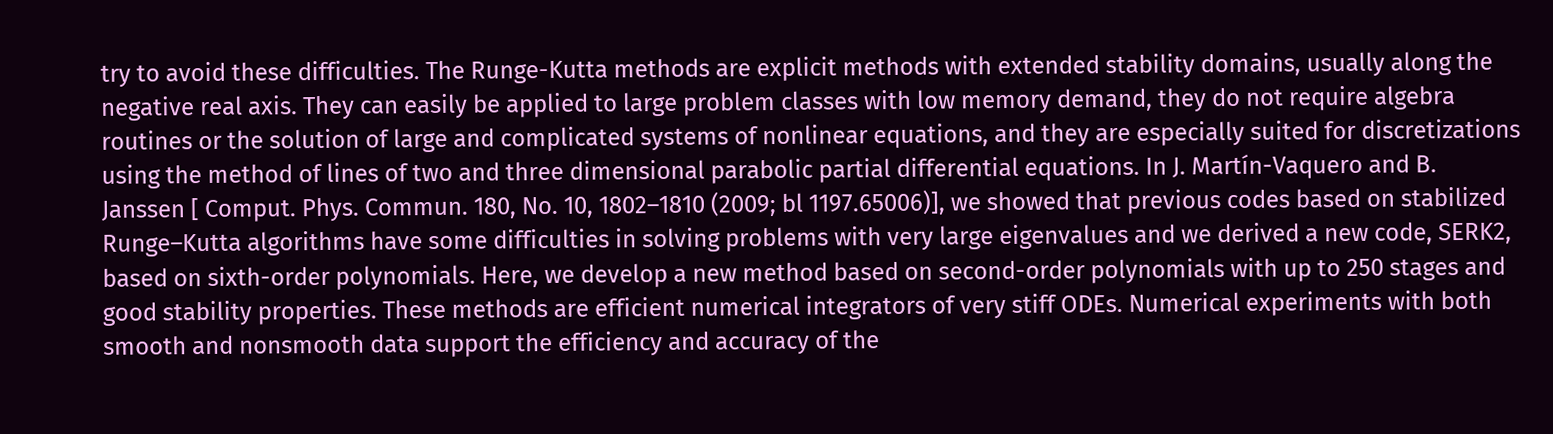try to avoid these difficulties. The Runge-Kutta methods are explicit methods with extended stability domains, usually along the negative real axis. They can easily be applied to large problem classes with low memory demand, they do not require algebra routines or the solution of large and complicated systems of nonlinear equations, and they are especially suited for discretizations using the method of lines of two and three dimensional parabolic partial differential equations. In J. Martín-Vaquero and B. Janssen [ Comput. Phys. Commun. 180, No. 10, 1802–1810 (2009; bl 1197.65006)], we showed that previous codes based on stabilized Runge–Kutta algorithms have some difficulties in solving problems with very large eigenvalues and we derived a new code, SERK2, based on sixth-order polynomials. Here, we develop a new method based on second-order polynomials with up to 250 stages and good stability properties. These methods are efficient numerical integrators of very stiff ODEs. Numerical experiments with both smooth and nonsmooth data support the efficiency and accuracy of the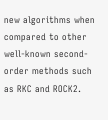new algorithms when compared to other well-known second-order methods such as RKC and ROCK2.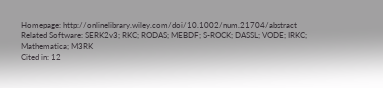Homepage: http://onlinelibrary.wiley.com/doi/10.1002/num.21704/abstract
Related Software: SERK2v3; RKC; RODAS; MEBDF; S-ROCK; DASSL; VODE; IRKC; Mathematica; M3RK
Cited in: 12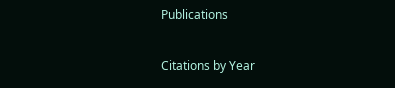Publications

Citations by Year